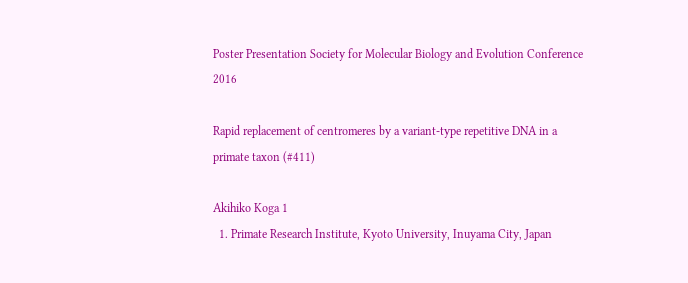Poster Presentation Society for Molecular Biology and Evolution Conference 2016

Rapid replacement of centromeres by a variant-type repetitive DNA in a primate taxon (#411)

Akihiko Koga 1
  1. Primate Research Institute, Kyoto University, Inuyama City, Japan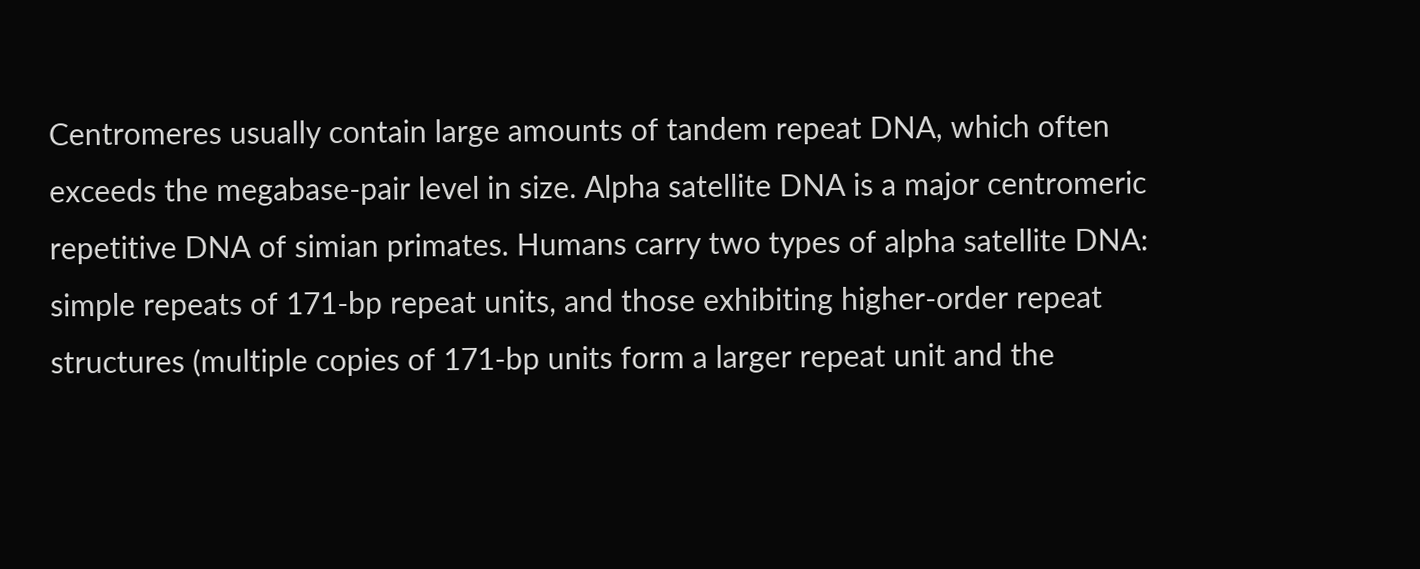Centromeres usually contain large amounts of tandem repeat DNA, which often exceeds the megabase-pair level in size. Alpha satellite DNA is a major centromeric repetitive DNA of simian primates. Humans carry two types of alpha satellite DNA: simple repeats of 171-bp repeat units, and those exhibiting higher-order repeat structures (multiple copies of 171-bp units form a larger repeat unit and the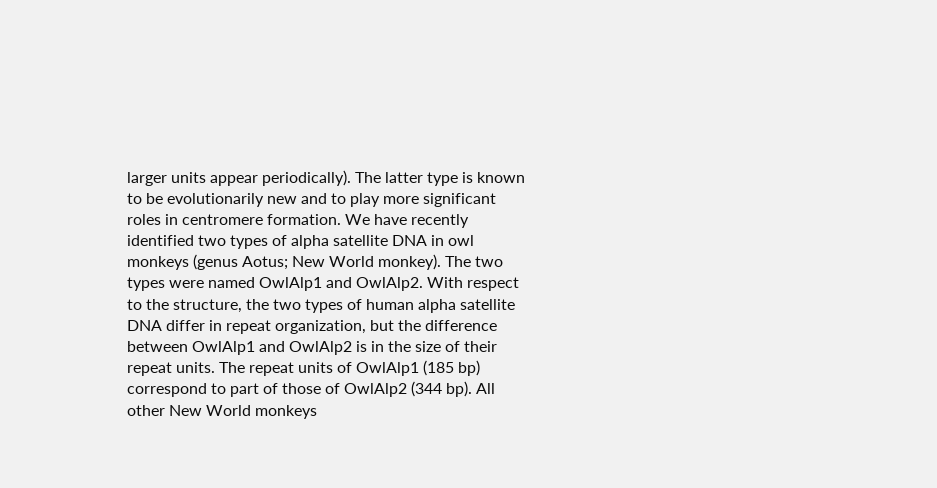larger units appear periodically). The latter type is known to be evolutionarily new and to play more significant roles in centromere formation. We have recently identified two types of alpha satellite DNA in owl monkeys (genus Aotus; New World monkey). The two types were named OwlAlp1 and OwlAlp2. With respect to the structure, the two types of human alpha satellite DNA differ in repeat organization, but the difference between OwlAlp1 and OwlAlp2 is in the size of their repeat units. The repeat units of OwlAlp1 (185 bp) correspond to part of those of OwlAlp2 (344 bp). All other New World monkeys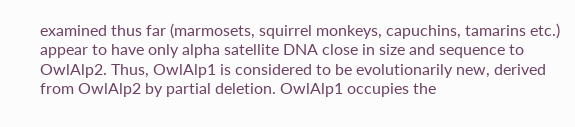examined thus far (marmosets, squirrel monkeys, capuchins, tamarins etc.) appear to have only alpha satellite DNA close in size and sequence to OwlAlp2. Thus, OwlAlp1 is considered to be evolutionarily new, derived from OwlAlp2 by partial deletion. OwlAlp1 occupies the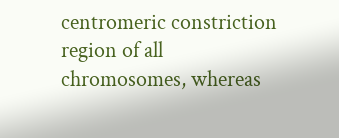centromeric constriction region of all chromosomes, whereas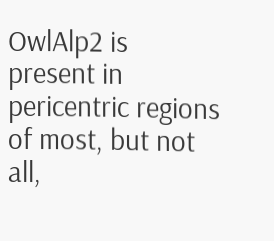OwlAlp2 is present in pericentric regions of most, but not all,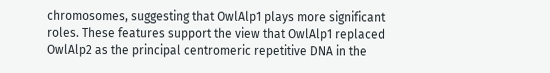chromosomes, suggesting that OwlAlp1 plays more significant roles. These features support the view that OwlAlp1 replaced OwlAlp2 as the principal centromeric repetitive DNA in the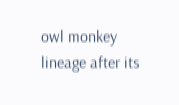owl monkey lineage after its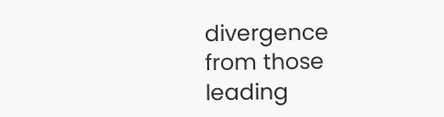divergence from those leading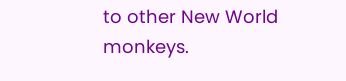to other New World monkeys.